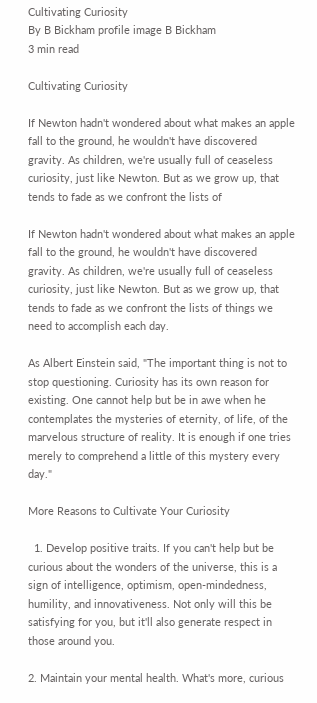Cultivating Curiosity
By B Bickham profile image B Bickham
3 min read

Cultivating Curiosity

If Newton hadn't wondered about what makes an apple fall to the ground, he wouldn't have discovered gravity. As children, we're usually full of ceaseless curiosity, just like Newton. But as we grow up, that tends to fade as we confront the lists of

If Newton hadn't wondered about what makes an apple fall to the ground, he wouldn't have discovered gravity. As children, we're usually full of ceaseless curiosity, just like Newton. But as we grow up, that tends to fade as we confront the lists of things we need to accomplish each day.

As Albert Einstein said, "The important thing is not to stop questioning. Curiosity has its own reason for existing. One cannot help but be in awe when he contemplates the mysteries of eternity, of life, of the marvelous structure of reality. It is enough if one tries merely to comprehend a little of this mystery every day."

More Reasons to Cultivate Your Curiosity

  1. Develop positive traits. If you can't help but be curious about the wonders of the universe, this is a sign of intelligence, optimism, open-mindedness, humility, and innovativeness. Not only will this be satisfying for you, but it'll also generate respect in those around you.

2. Maintain your mental health. What's more, curious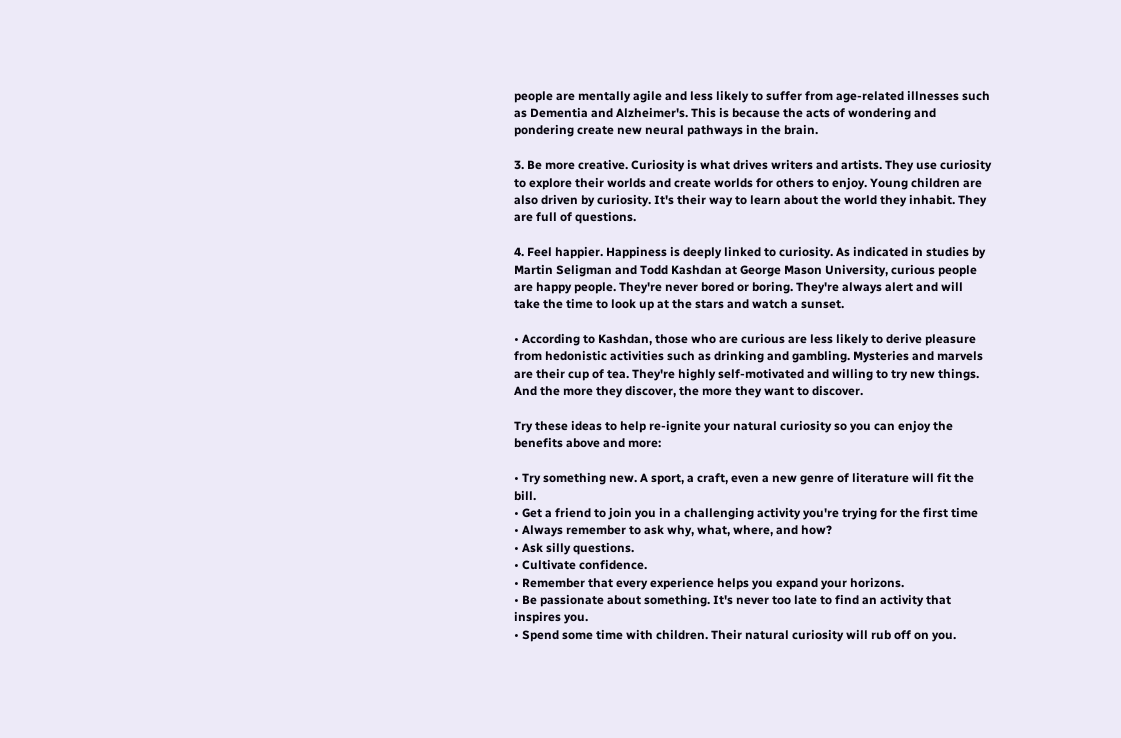people are mentally agile and less likely to suffer from age-related illnesses such as Dementia and Alzheimer's. This is because the acts of wondering and pondering create new neural pathways in the brain.

3. Be more creative. Curiosity is what drives writers and artists. They use curiosity to explore their worlds and create worlds for others to enjoy. Young children are also driven by curiosity. It's their way to learn about the world they inhabit. They are full of questions.

4. Feel happier. Happiness is deeply linked to curiosity. As indicated in studies by Martin Seligman and Todd Kashdan at George Mason University, curious people are happy people. They're never bored or boring. They're always alert and will take the time to look up at the stars and watch a sunset.

• According to Kashdan, those who are curious are less likely to derive pleasure from hedonistic activities such as drinking and gambling. Mysteries and marvels are their cup of tea. They're highly self-motivated and willing to try new things. And the more they discover, the more they want to discover.

Try these ideas to help re-ignite your natural curiosity so you can enjoy the benefits above and more:

• Try something new. A sport, a craft, even a new genre of literature will fit the bill.
• Get a friend to join you in a challenging activity you're trying for the first time
• Always remember to ask why, what, where, and how?
• Ask silly questions.
• Cultivate confidence.
• Remember that every experience helps you expand your horizons.
• Be passionate about something. It's never too late to find an activity that inspires you.
• Spend some time with children. Their natural curiosity will rub off on you.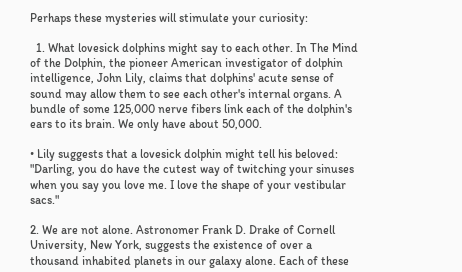Perhaps these mysteries will stimulate your curiosity:

  1. What lovesick dolphins might say to each other. In The Mind of the Dolphin, the pioneer American investigator of dolphin intelligence, John Lily, claims that dolphins' acute sense of sound may allow them to see each other's internal organs. A bundle of some 125,000 nerve fibers link each of the dolphin's ears to its brain. We only have about 50,000.

• Lily suggests that a lovesick dolphin might tell his beloved: "Darling, you do have the cutest way of twitching your sinuses when you say you love me. I love the shape of your vestibular sacs."

2. We are not alone. Astronomer Frank D. Drake of Cornell University, New York, suggests the existence of over a thousand inhabited planets in our galaxy alone. Each of these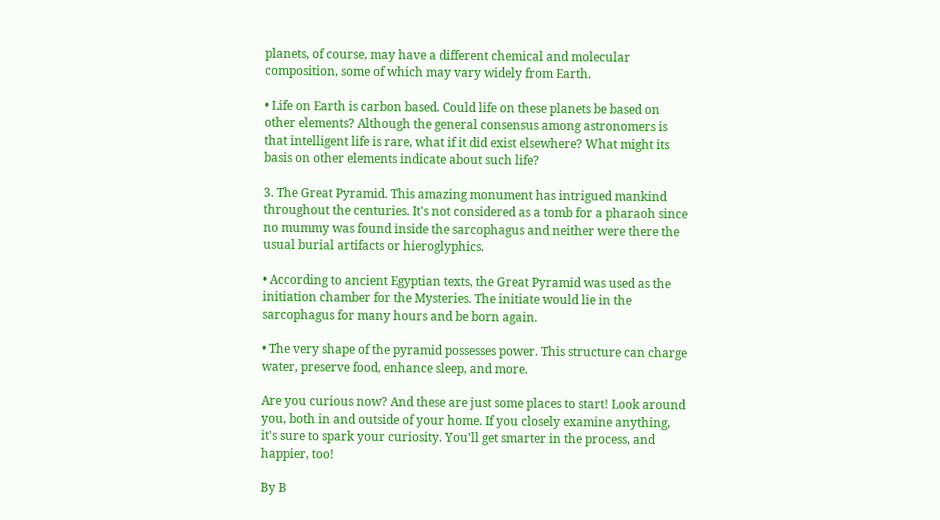planets, of course, may have a different chemical and molecular composition, some of which may vary widely from Earth.

• Life on Earth is carbon based. Could life on these planets be based on other elements? Although the general consensus among astronomers is that intelligent life is rare, what if it did exist elsewhere? What might its basis on other elements indicate about such life?

3. The Great Pyramid. This amazing monument has intrigued mankind throughout the centuries. It's not considered as a tomb for a pharaoh since no mummy was found inside the sarcophagus and neither were there the usual burial artifacts or hieroglyphics.

• According to ancient Egyptian texts, the Great Pyramid was used as the initiation chamber for the Mysteries. The initiate would lie in the sarcophagus for many hours and be born again.

• The very shape of the pyramid possesses power. This structure can charge water, preserve food, enhance sleep, and more.

Are you curious now? And these are just some places to start! Look around you, both in and outside of your home. If you closely examine anything, it's sure to spark your curiosity. You'll get smarter in the process, and happier, too!

By B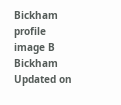Bickham profile image B Bickham
Updated on